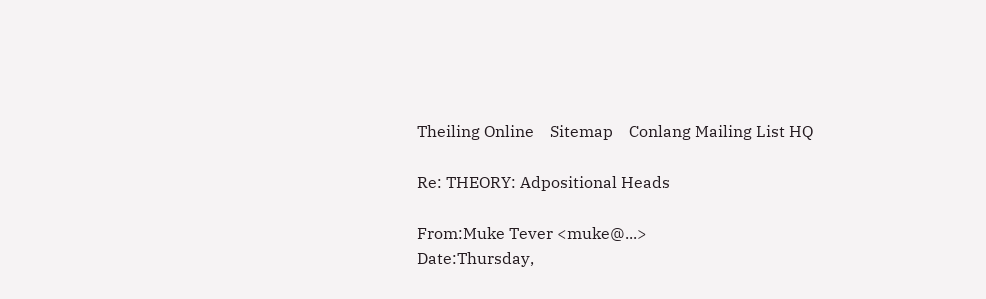Theiling Online    Sitemap    Conlang Mailing List HQ

Re: THEORY: Adpositional Heads

From:Muke Tever <muke@...>
Date:Thursday,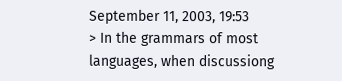September 11, 2003, 19:53
> In the grammars of most languages, when discussiong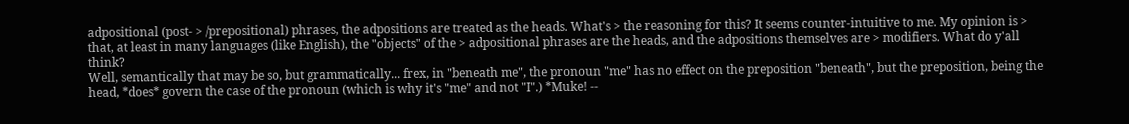adpositional (post- > /prepositional) phrases, the adpositions are treated as the heads. What's > the reasoning for this? It seems counter-intuitive to me. My opinion is > that, at least in many languages (like English), the "objects" of the > adpositional phrases are the heads, and the adpositions themselves are > modifiers. What do y'all think?
Well, semantically that may be so, but grammatically... frex, in "beneath me", the pronoun "me" has no effect on the preposition "beneath", but the preposition, being the head, *does* govern the case of the pronoun (which is why it's "me" and not "I".) *Muke! --